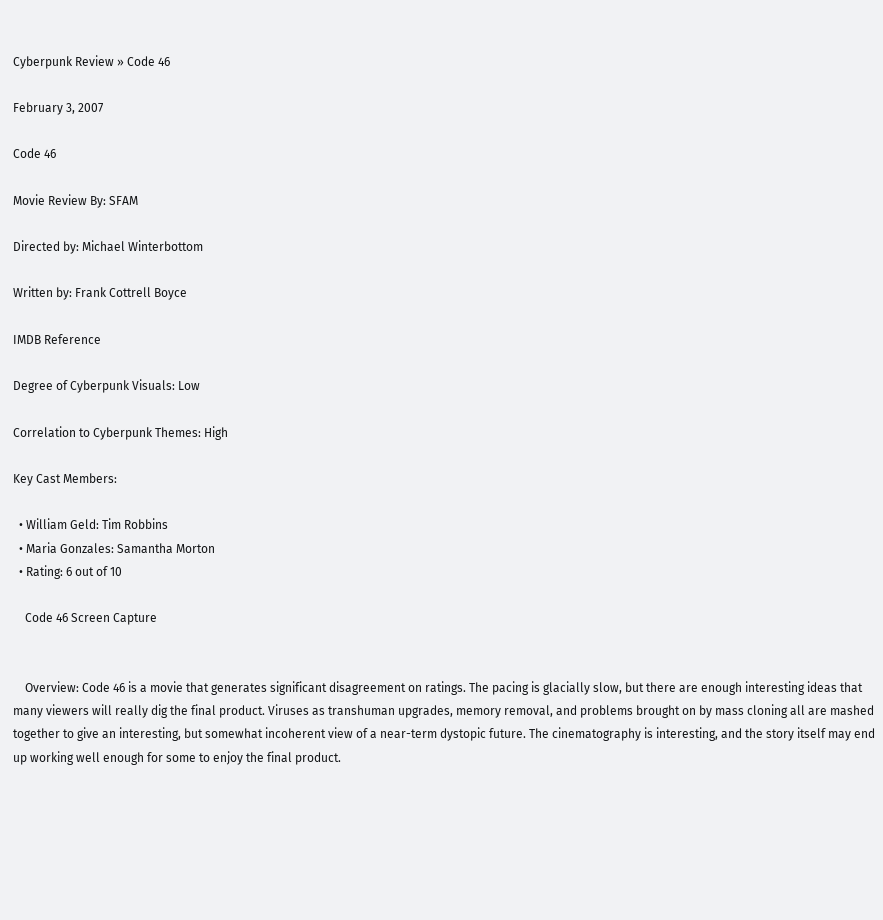Cyberpunk Review » Code 46

February 3, 2007

Code 46

Movie Review By: SFAM

Directed by: Michael Winterbottom

Written by: Frank Cottrell Boyce

IMDB Reference

Degree of Cyberpunk Visuals: Low

Correlation to Cyberpunk Themes: High

Key Cast Members:

  • William Geld: Tim Robbins
  • Maria Gonzales: Samantha Morton
  • Rating: 6 out of 10

    Code 46 Screen Capture


    Overview: Code 46 is a movie that generates significant disagreement on ratings. The pacing is glacially slow, but there are enough interesting ideas that many viewers will really dig the final product. Viruses as transhuman upgrades, memory removal, and problems brought on by mass cloning all are mashed together to give an interesting, but somewhat incoherent view of a near-term dystopic future. The cinematography is interesting, and the story itself may end up working well enough for some to enjoy the final product.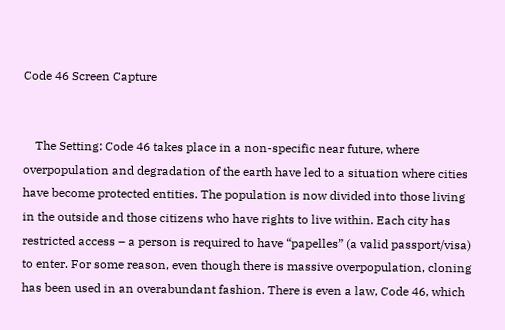Code 46 Screen Capture


    The Setting: Code 46 takes place in a non-specific near future, where overpopulation and degradation of the earth have led to a situation where cities have become protected entities. The population is now divided into those living in the outside and those citizens who have rights to live within. Each city has restricted access – a person is required to have “papelles” (a valid passport/visa) to enter. For some reason, even though there is massive overpopulation, cloning has been used in an overabundant fashion. There is even a law, Code 46, which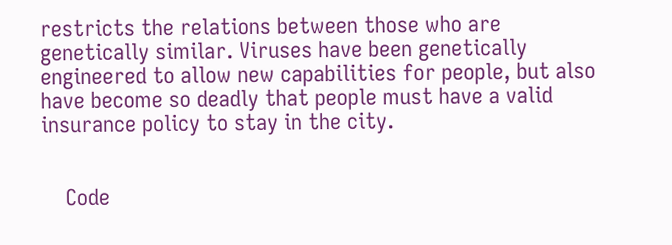restricts the relations between those who are genetically similar. Viruses have been genetically engineered to allow new capabilities for people, but also have become so deadly that people must have a valid insurance policy to stay in the city.


    Code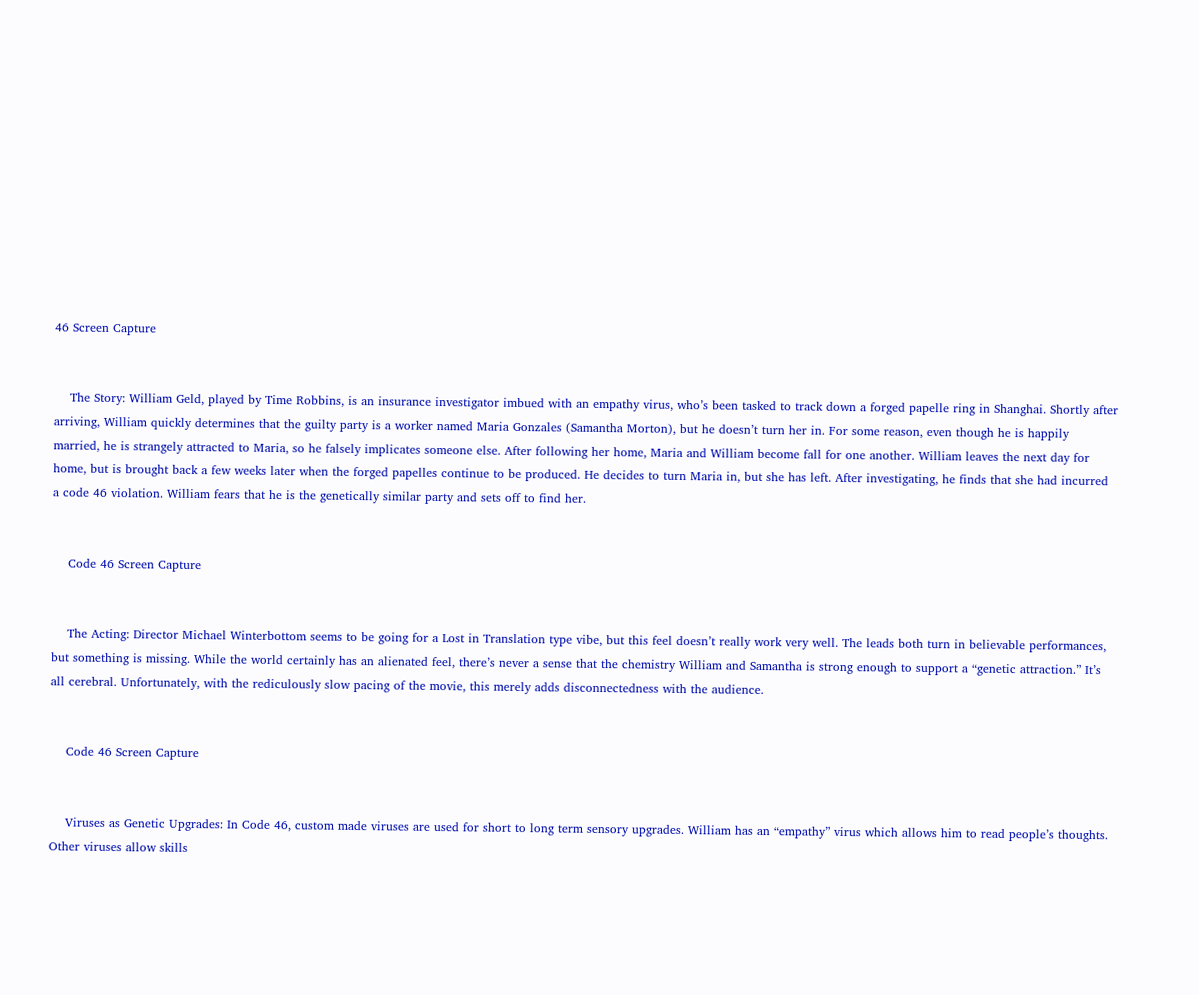46 Screen Capture


    The Story: William Geld, played by Time Robbins, is an insurance investigator imbued with an empathy virus, who’s been tasked to track down a forged papelle ring in Shanghai. Shortly after arriving, William quickly determines that the guilty party is a worker named Maria Gonzales (Samantha Morton), but he doesn’t turn her in. For some reason, even though he is happily married, he is strangely attracted to Maria, so he falsely implicates someone else. After following her home, Maria and William become fall for one another. William leaves the next day for home, but is brought back a few weeks later when the forged papelles continue to be produced. He decides to turn Maria in, but she has left. After investigating, he finds that she had incurred a code 46 violation. William fears that he is the genetically similar party and sets off to find her.


    Code 46 Screen Capture


    The Acting: Director Michael Winterbottom seems to be going for a Lost in Translation type vibe, but this feel doesn’t really work very well. The leads both turn in believable performances, but something is missing. While the world certainly has an alienated feel, there’s never a sense that the chemistry William and Samantha is strong enough to support a “genetic attraction.” It’s all cerebral. Unfortunately, with the rediculously slow pacing of the movie, this merely adds disconnectedness with the audience.


    Code 46 Screen Capture


    Viruses as Genetic Upgrades: In Code 46, custom made viruses are used for short to long term sensory upgrades. William has an “empathy” virus which allows him to read people’s thoughts. Other viruses allow skills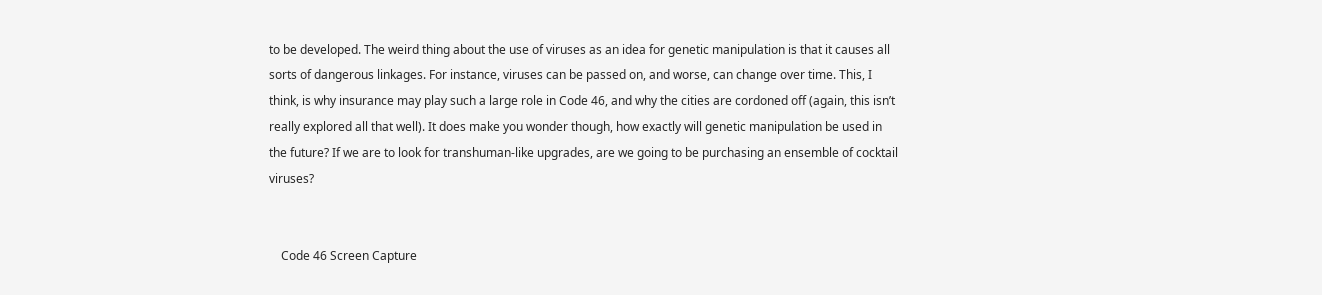to be developed. The weird thing about the use of viruses as an idea for genetic manipulation is that it causes all sorts of dangerous linkages. For instance, viruses can be passed on, and worse, can change over time. This, I think, is why insurance may play such a large role in Code 46, and why the cities are cordoned off (again, this isn’t really explored all that well). It does make you wonder though, how exactly will genetic manipulation be used in the future? If we are to look for transhuman-like upgrades, are we going to be purchasing an ensemble of cocktail viruses?


    Code 46 Screen Capture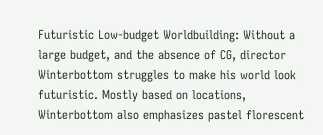Futuristic Low-budget Worldbuilding: Without a large budget, and the absence of CG, director Winterbottom struggles to make his world look futuristic. Mostly based on locations, Winterbottom also emphasizes pastel florescent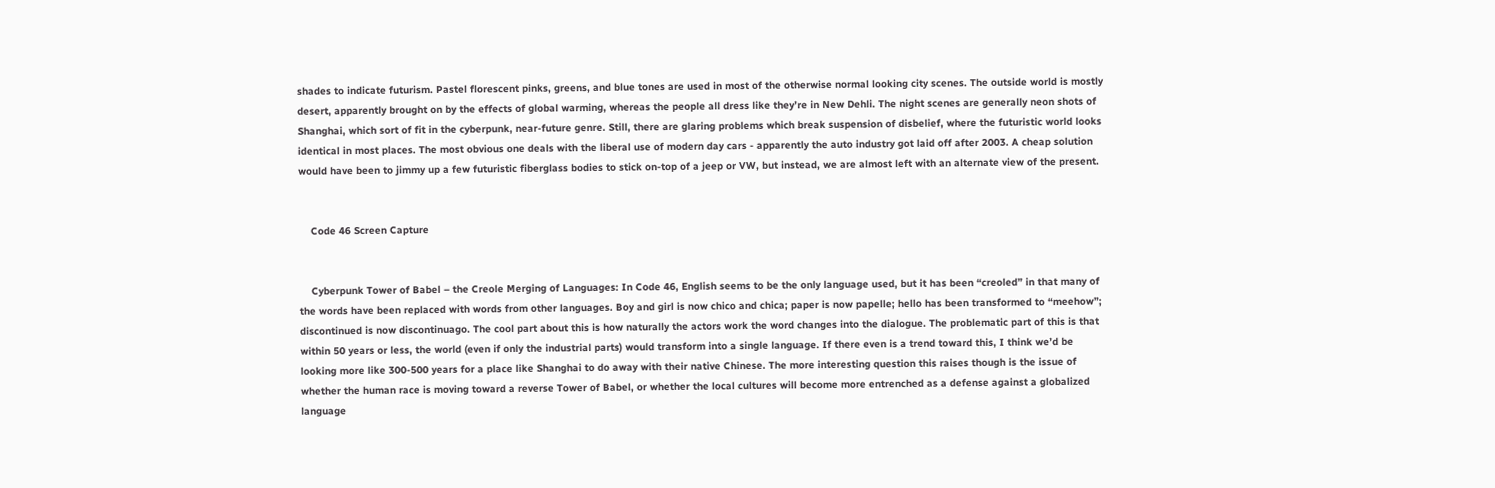shades to indicate futurism. Pastel florescent pinks, greens, and blue tones are used in most of the otherwise normal looking city scenes. The outside world is mostly desert, apparently brought on by the effects of global warming, whereas the people all dress like they’re in New Dehli. The night scenes are generally neon shots of Shanghai, which sort of fit in the cyberpunk, near-future genre. Still, there are glaring problems which break suspension of disbelief, where the futuristic world looks identical in most places. The most obvious one deals with the liberal use of modern day cars - apparently the auto industry got laid off after 2003. A cheap solution would have been to jimmy up a few futuristic fiberglass bodies to stick on-top of a jeep or VW, but instead, we are almost left with an alternate view of the present.


    Code 46 Screen Capture


    Cyberpunk Tower of Babel – the Creole Merging of Languages: In Code 46, English seems to be the only language used, but it has been “creoled” in that many of the words have been replaced with words from other languages. Boy and girl is now chico and chica; paper is now papelle; hello has been transformed to “meehow”; discontinued is now discontinuago. The cool part about this is how naturally the actors work the word changes into the dialogue. The problematic part of this is that within 50 years or less, the world (even if only the industrial parts) would transform into a single language. If there even is a trend toward this, I think we’d be looking more like 300-500 years for a place like Shanghai to do away with their native Chinese. The more interesting question this raises though is the issue of whether the human race is moving toward a reverse Tower of Babel, or whether the local cultures will become more entrenched as a defense against a globalized language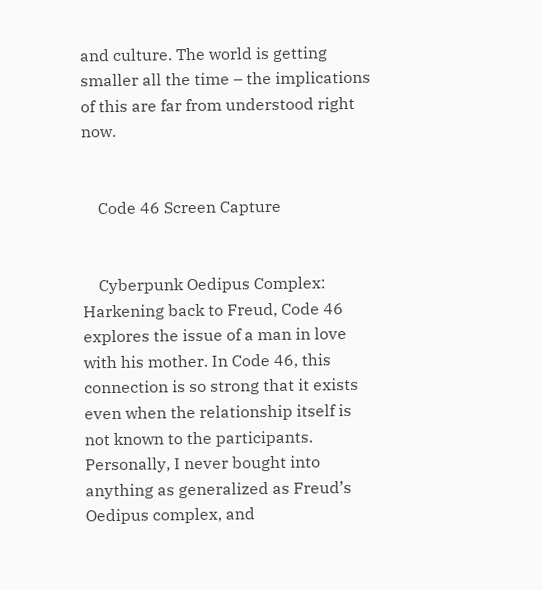and culture. The world is getting smaller all the time – the implications of this are far from understood right now.


    Code 46 Screen Capture


    Cyberpunk Oedipus Complex: Harkening back to Freud, Code 46 explores the issue of a man in love with his mother. In Code 46, this connection is so strong that it exists even when the relationship itself is not known to the participants. Personally, I never bought into anything as generalized as Freud’s Oedipus complex, and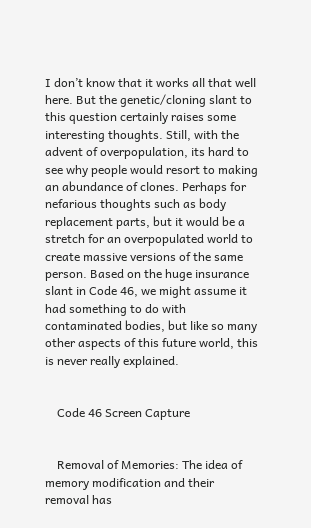I don’t know that it works all that well here. But the genetic/cloning slant to this question certainly raises some interesting thoughts. Still, with the advent of overpopulation, its hard to see why people would resort to making an abundance of clones. Perhaps for nefarious thoughts such as body replacement parts, but it would be a stretch for an overpopulated world to create massive versions of the same person. Based on the huge insurance slant in Code 46, we might assume it had something to do with contaminated bodies, but like so many other aspects of this future world, this is never really explained.


    Code 46 Screen Capture


    Removal of Memories: The idea of memory modification and their removal has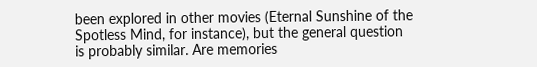been explored in other movies (Eternal Sunshine of the Spotless Mind, for instance), but the general question is probably similar. Are memories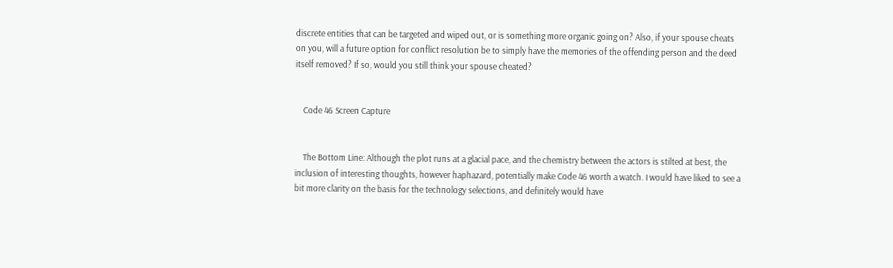discrete entities that can be targeted and wiped out, or is something more organic going on? Also, if your spouse cheats on you, will a future option for conflict resolution be to simply have the memories of the offending person and the deed itself removed? If so, would you still think your spouse cheated?


    Code 46 Screen Capture


    The Bottom Line: Although the plot runs at a glacial pace, and the chemistry between the actors is stilted at best, the inclusion of interesting thoughts, however haphazard, potentially make Code 46 worth a watch. I would have liked to see a bit more clarity on the basis for the technology selections, and definitely would have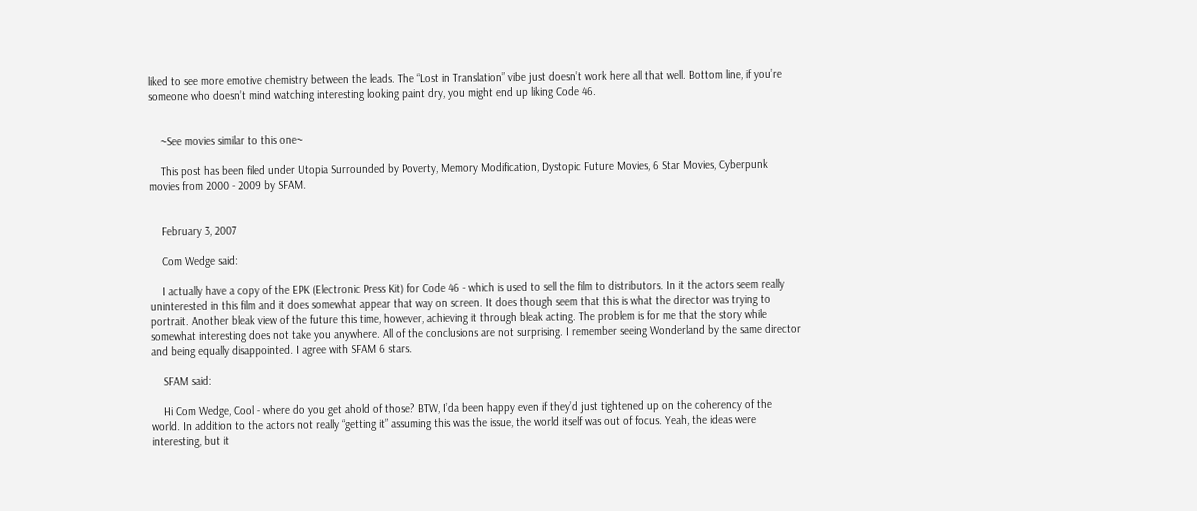liked to see more emotive chemistry between the leads. The “Lost in Translation” vibe just doesn’t work here all that well. Bottom line, if you’re someone who doesn’t mind watching interesting looking paint dry, you might end up liking Code 46.


    ~See movies similar to this one~

    This post has been filed under Utopia Surrounded by Poverty, Memory Modification, Dystopic Future Movies, 6 Star Movies, Cyberpunk movies from 2000 - 2009 by SFAM.


    February 3, 2007

    Com Wedge said:

    I actually have a copy of the EPK (Electronic Press Kit) for Code 46 - which is used to sell the film to distributors. In it the actors seem really uninterested in this film and it does somewhat appear that way on screen. It does though seem that this is what the director was trying to portrait. Another bleak view of the future this time, however, achieving it through bleak acting. The problem is for me that the story while somewhat interesting does not take you anywhere. All of the conclusions are not surprising. I remember seeing Wonderland by the same director and being equally disappointed. I agree with SFAM 6 stars.

    SFAM said:

    Hi Com Wedge, Cool - where do you get ahold of those? BTW, I’da been happy even if they’d just tightened up on the coherency of the world. In addition to the actors not really “getting it” assuming this was the issue, the world itself was out of focus. Yeah, the ideas were interesting, but it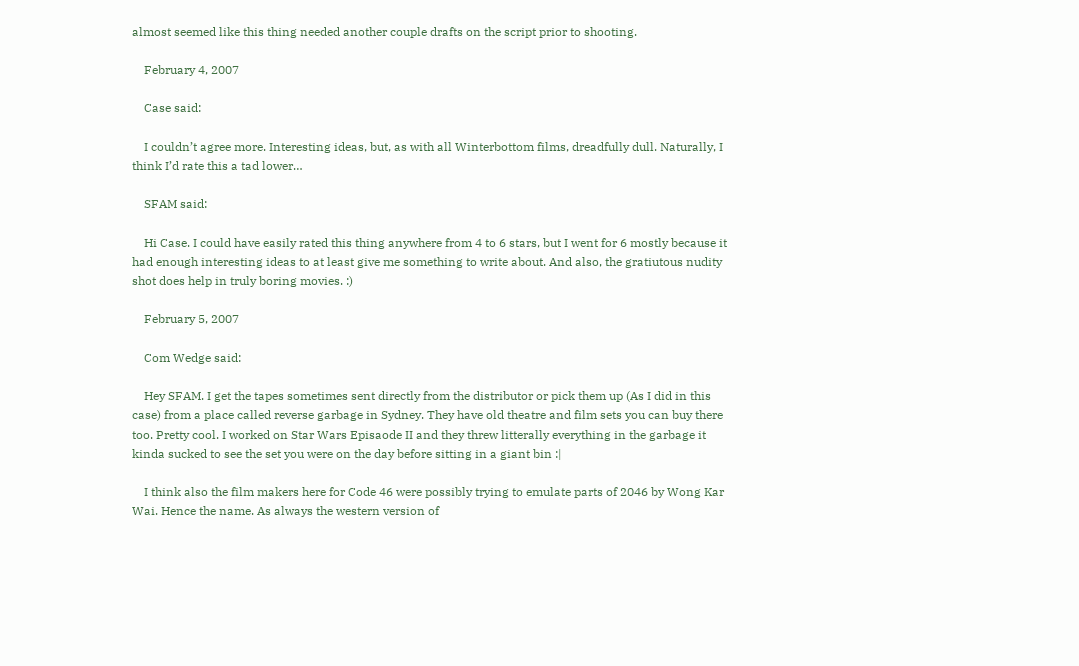almost seemed like this thing needed another couple drafts on the script prior to shooting.

    February 4, 2007

    Case said:

    I couldn’t agree more. Interesting ideas, but, as with all Winterbottom films, dreadfully dull. Naturally, I think I’d rate this a tad lower…

    SFAM said:

    Hi Case. I could have easily rated this thing anywhere from 4 to 6 stars, but I went for 6 mostly because it had enough interesting ideas to at least give me something to write about. And also, the gratiutous nudity shot does help in truly boring movies. :)

    February 5, 2007

    Com Wedge said:

    Hey SFAM. I get the tapes sometimes sent directly from the distributor or pick them up (As I did in this case) from a place called reverse garbage in Sydney. They have old theatre and film sets you can buy there too. Pretty cool. I worked on Star Wars Episaode II and they threw litterally everything in the garbage it kinda sucked to see the set you were on the day before sitting in a giant bin :|

    I think also the film makers here for Code 46 were possibly trying to emulate parts of 2046 by Wong Kar Wai. Hence the name. As always the western version of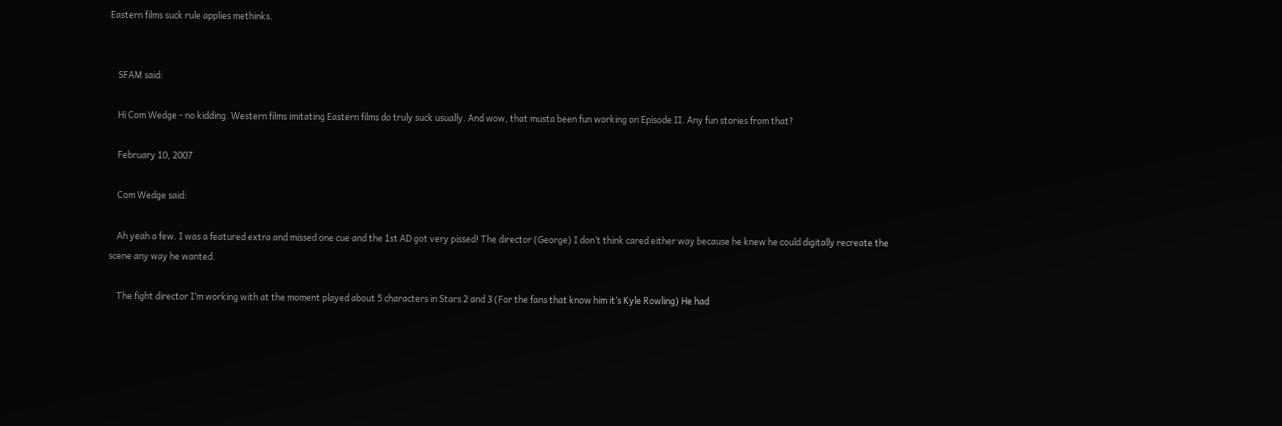Eastern films suck rule applies methinks.


    SFAM said:

    Hi Com Wedge - no kidding. Western films imitating Eastern films do truly suck usually. And wow, that musta been fun working on Episode II. Any fun stories from that?

    February 10, 2007

    Com Wedge said:

    Ah yeah a few. I was a featured extra and missed one cue and the 1st AD got very pissed! The director (George) I don’t think cared either way because he knew he could digitally recreate the scene any way he wanted.

    The fight director I’m working with at the moment played about 5 characters in Stars 2 and 3 (For the fans that know him it’s Kyle Rowling) He had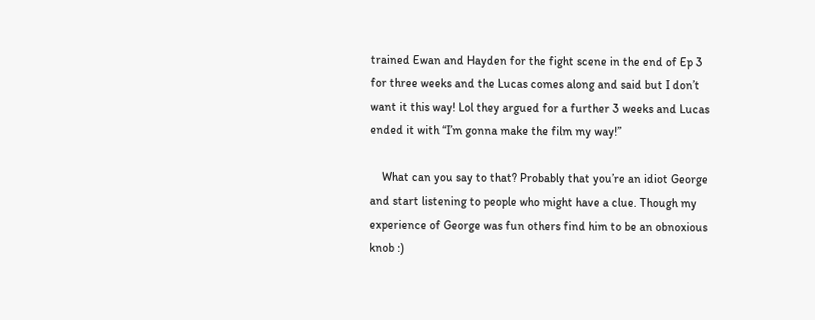trained Ewan and Hayden for the fight scene in the end of Ep 3 for three weeks and the Lucas comes along and said but I don’t want it this way! Lol they argued for a further 3 weeks and Lucas ended it with “I’m gonna make the film my way!”

    What can you say to that? Probably that you’re an idiot George and start listening to people who might have a clue. Though my experience of George was fun others find him to be an obnoxious knob :)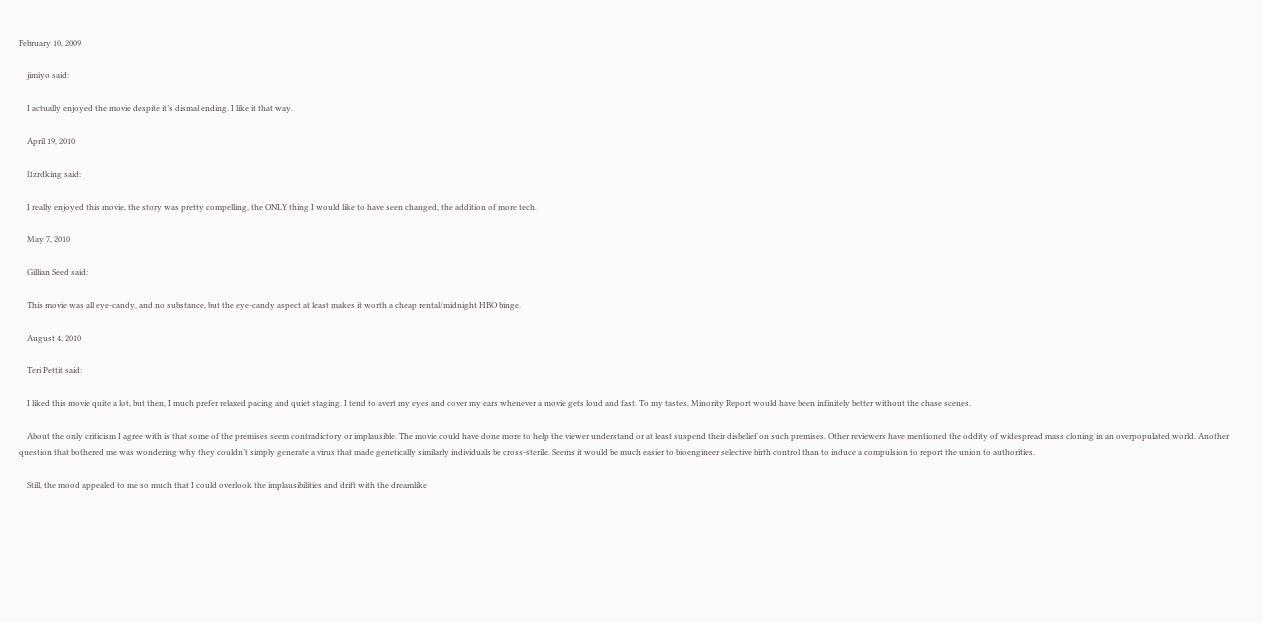February 10, 2009

    jimiyo said:

    I actually enjoyed the movie despite it’s dismal ending. I like it that way.

    April 19, 2010

    l1zrdking said:

    I really enjoyed this movie, the story was pretty compelling, the ONLY thing I would like to have seen changed, the addition of more tech.

    May 7, 2010

    Gillian Seed said:

    This movie was all eye-candy, and no substance, but the eye-candy aspect at least makes it worth a cheap rental/midnight HBO binge.

    August 4, 2010

    Teri Pettit said:

    I liked this movie quite a lot, but then, I much prefer relaxed pacing and quiet staging. I tend to avert my eyes and cover my ears whenever a movie gets loud and fast. To my tastes, Minority Report would have been infinitely better without the chase scenes.

    About the only criticism I agree with is that some of the premises seem contradictory or implausible. The movie could have done more to help the viewer understand or at least suspend their disbelief on such premises. Other reviewers have mentioned the oddity of widespread mass cloning in an overpopulated world. Another question that bothered me was wondering why they couldn’t simply generate a virus that made genetically similarly individuals be cross-sterile. Seems it would be much easier to bioengineer selective birth control than to induce a compulsion to report the union to authorities.

    Still, the mood appealed to me so much that I could overlook the implausibilities and drift with the dreamlike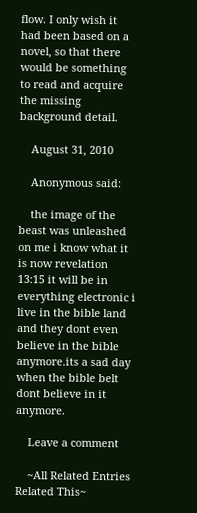flow. I only wish it had been based on a novel, so that there would be something to read and acquire the missing background detail.

    August 31, 2010

    Anonymous said:

    the image of the beast was unleashed on me i know what it is now revelation 13:15 it will be in everything electronic i live in the bible land and they dont even believe in the bible anymore.its a sad day when the bible belt dont believe in it anymore.

    Leave a comment

    ~All Related Entries Related This~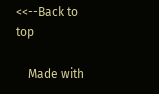<<--Back to top

    Made with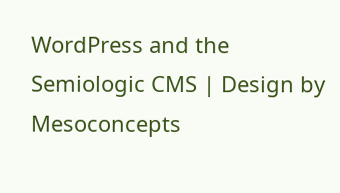WordPress and the Semiologic CMS | Design by Mesoconcepts